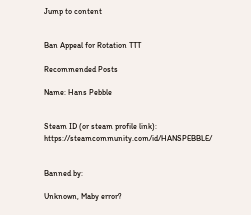Jump to content


Ban Appeal for Rotation TTT

Recommended Posts

Name: Hans Pebble


Steam ID (or steam profile link): https://steamcommunity.com/id/HANSPEBBLE/


Banned by:

Unknown, Maby error?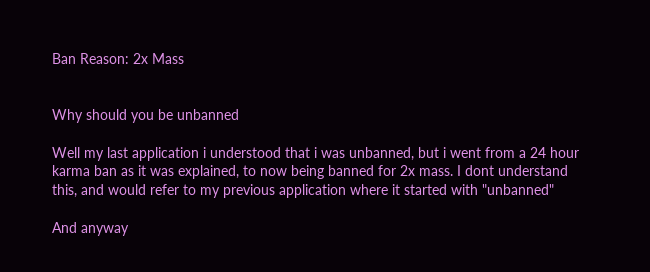Ban Reason: 2x Mass


Why should you be unbanned

Well my last application i understood that i was unbanned, but i went from a 24 hour karma ban as it was explained, to now being banned for 2x mass. I dont understand this, and would refer to my previous application where it started with "unbanned"

And anyway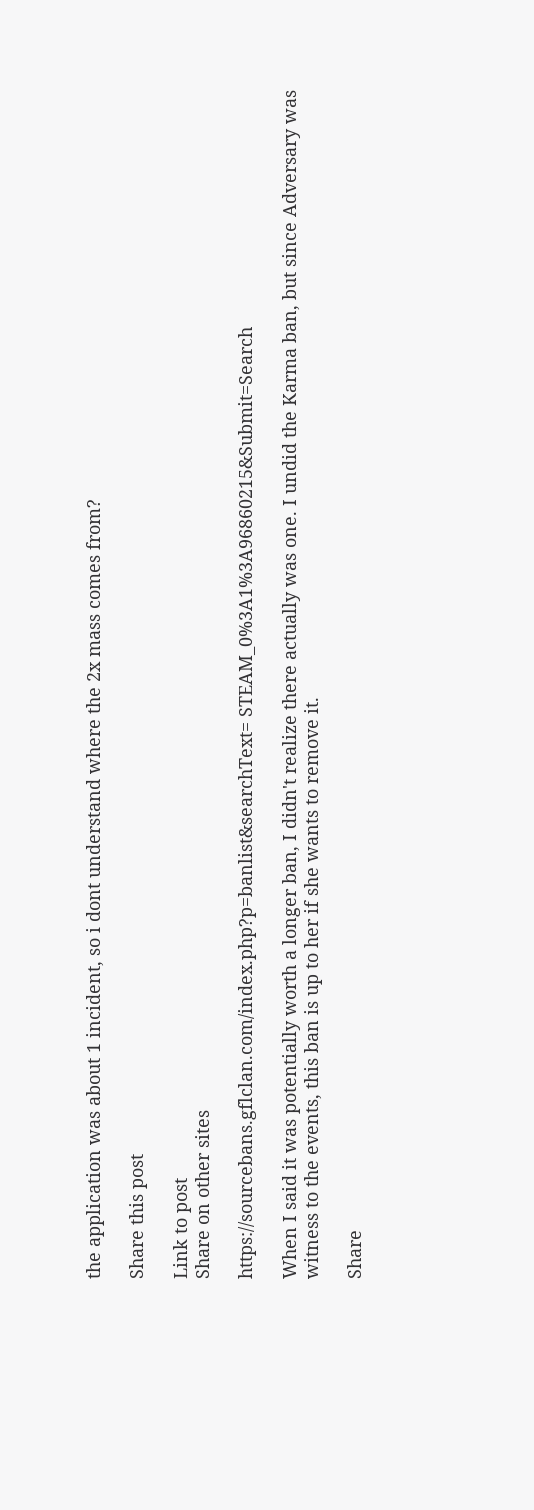the application was about 1 incident, so i dont understand where the 2x mass comes from?

Share this post

Link to post
Share on other sites

https://sourcebans.gflclan.com/index.php?p=banlist&searchText= STEAM_0%3A1%3A96860215&Submit=Search

When I said it was potentially worth a longer ban, I didn't realize there actually was one. I undid the Karma ban, but since Adversary was witness to the events, this ban is up to her if she wants to remove it.

Share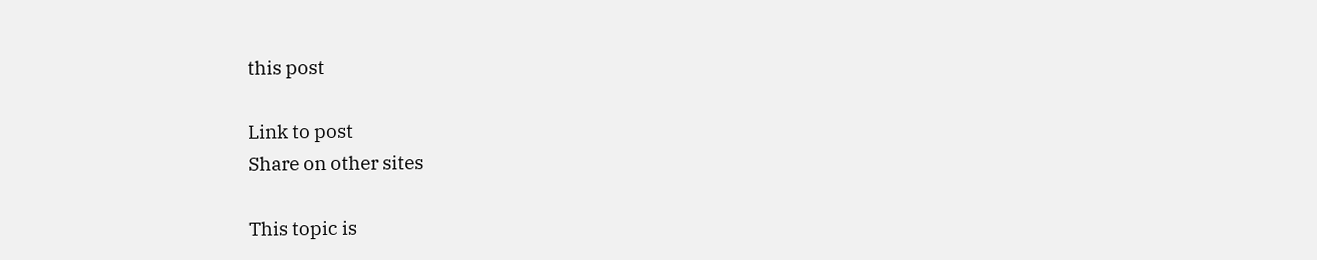this post

Link to post
Share on other sites

This topic is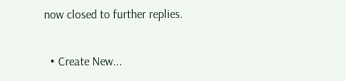now closed to further replies.

  • Create New...